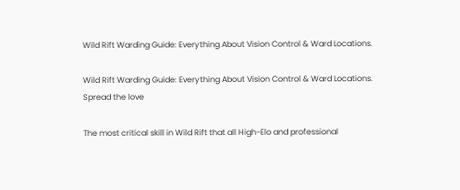Wild Rift Warding Guide: Everything About Vision Control & Ward Locations.

Wild Rift Warding Guide: Everything About Vision Control & Ward Locations.
Spread the love

The most critical skill in Wild Rift that all High-Elo and professional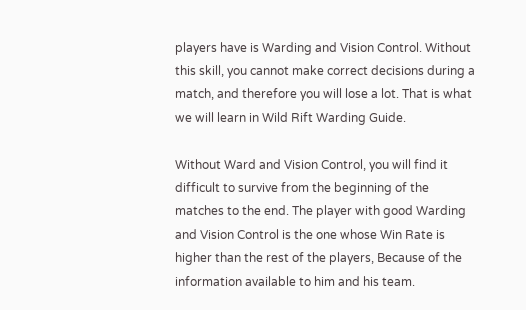players have is Warding and Vision Control. Without this skill, you cannot make correct decisions during a match, and therefore you will lose a lot. That is what we will learn in Wild Rift Warding Guide.

Without Ward and Vision Control, you will find it difficult to survive from the beginning of the matches to the end. The player with good Warding and Vision Control is the one whose Win Rate is higher than the rest of the players, Because of the information available to him and his team.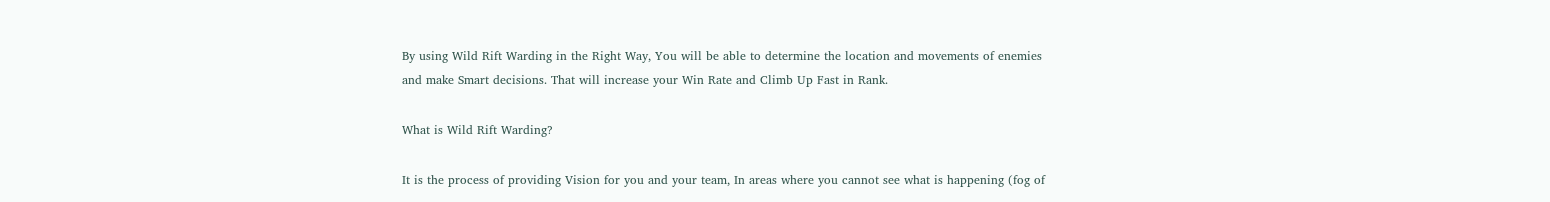By using Wild Rift Warding in the Right Way, You will be able to determine the location and movements of enemies and make Smart decisions. That will increase your Win Rate and Climb Up Fast in Rank.

What is Wild Rift Warding?

It is the process of providing Vision for you and your team, In areas where you cannot see what is happening (fog of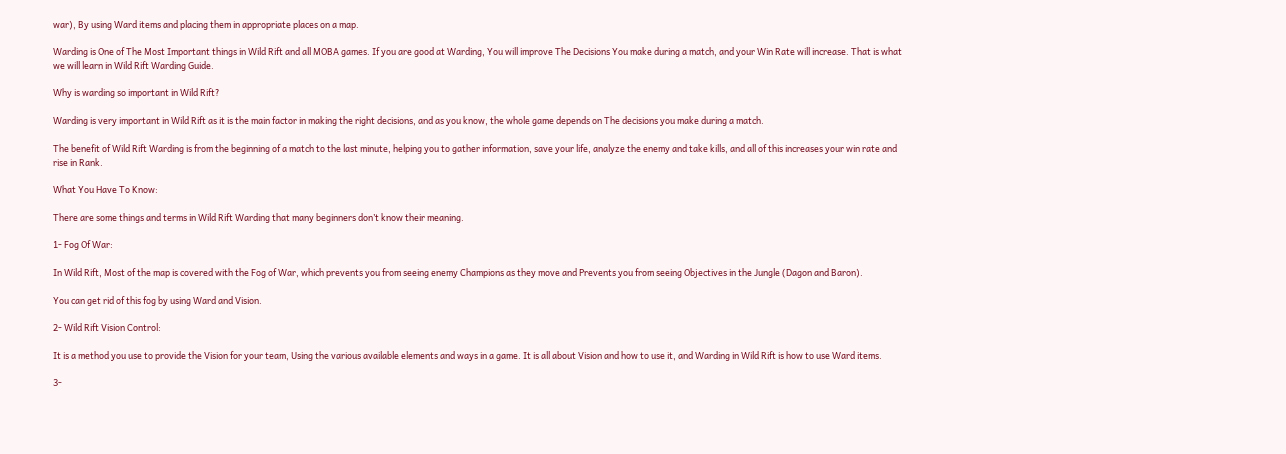war), By using Ward items and placing them in appropriate places on a map.

Warding is One of The Most Important things in Wild Rift and all MOBA games. If you are good at Warding, You will improve The Decisions You make during a match, and your Win Rate will increase. That is what we will learn in Wild Rift Warding Guide.

Why is warding so important in Wild Rift?

Warding is very important in Wild Rift as it is the main factor in making the right decisions, and as you know, the whole game depends on The decisions you make during a match.

The benefit of Wild Rift Warding is from the beginning of a match to the last minute, helping you to gather information, save your life, analyze the enemy and take kills, and all of this increases your win rate and rise in Rank.

What You Have To Know:

There are some things and terms in Wild Rift Warding that many beginners don’t know their meaning.

1- Fog Of War:

In Wild Rift, Most of the map is covered with the Fog of War, which prevents you from seeing enemy Champions as they move and Prevents you from seeing Objectives in the Jungle (Dagon and Baron).

You can get rid of this fog by using Ward and Vision.

2- Wild Rift Vision Control:

It is a method you use to provide the Vision for your team, Using the various available elements and ways in a game. It is all about Vision and how to use it, and Warding in Wild Rift is how to use Ward items.

3-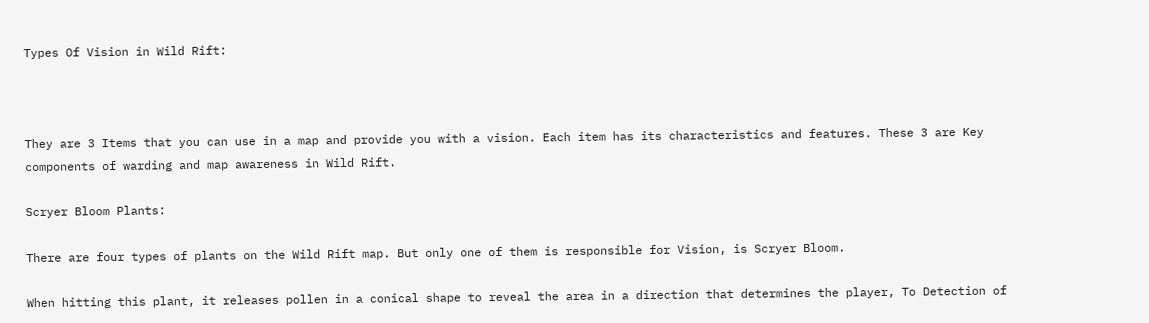Types Of Vision in Wild Rift:



They are 3 Items that you can use in a map and provide you with a vision. Each item has its characteristics and features. These 3 are Key components of warding and map awareness in Wild Rift.

Scryer Bloom Plants:

There are four types of plants on the Wild Rift map. But only one of them is responsible for Vision, is Scryer Bloom.

When hitting this plant, it releases pollen in a conical shape to reveal the area in a direction that determines the player, To Detection of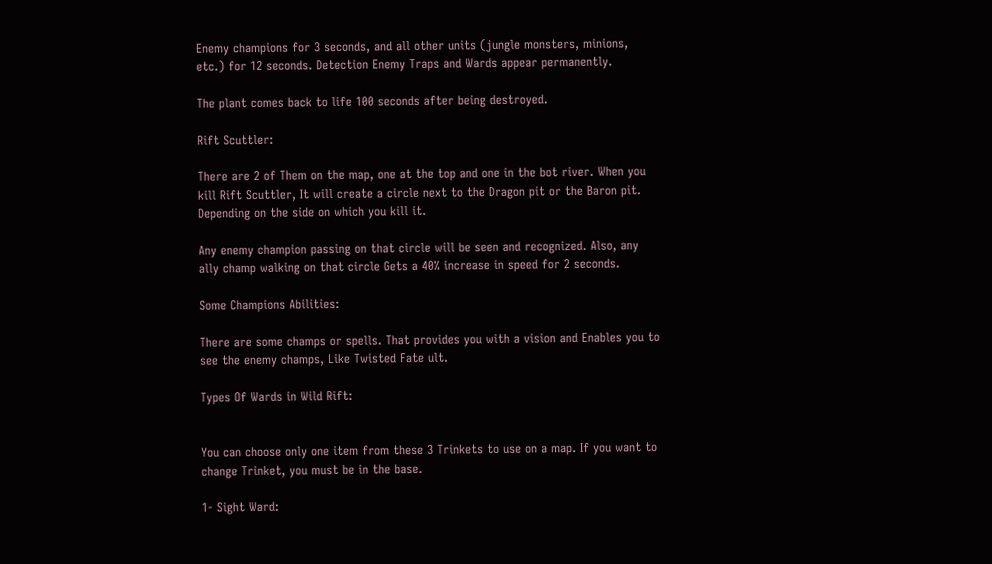Enemy champions for 3 seconds, and all other units (jungle monsters, minions, etc.) for 12 seconds. Detection Enemy Traps and Wards appear permanently.

The plant comes back to life 100 seconds after being destroyed.

Rift Scuttler:

There are 2 of Them on the map, one at the top and one in the bot river. When you kill Rift Scuttler, It will create a circle next to the Dragon pit or the Baron pit. Depending on the side on which you kill it.

Any enemy champion passing on that circle will be seen and recognized. Also, any ally champ walking on that circle Gets a 40% increase in speed for 2 seconds.

Some Champions Abilities:

There are some champs or spells. That provides you with a vision and Enables you to see the enemy champs, Like Twisted Fate ult.

Types Of Wards in Wild Rift:


You can choose only one item from these 3 Trinkets to use on a map. If you want to change Trinket, you must be in the base.

1- Sight Ward: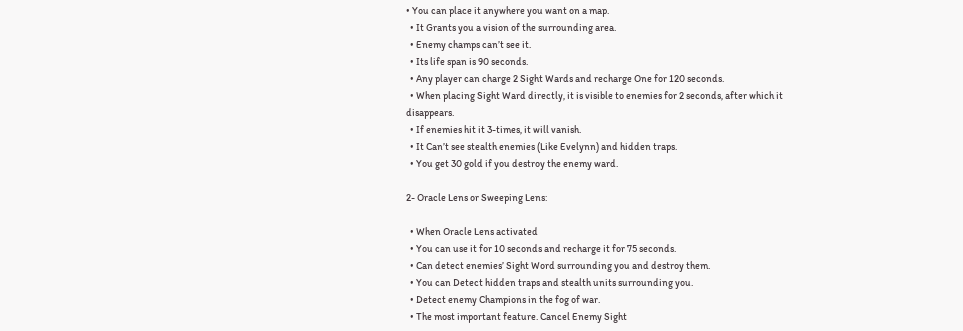• You can place it anywhere you want on a map.
  • It Grants you a vision of the surrounding area.
  • Enemy champs can’t see it.
  • Its life span is 90 seconds.
  • Any player can charge 2 Sight Wards and recharge One for 120 seconds.
  • When placing Sight Ward directly, it is visible to enemies for 2 seconds, after which it disappears.
  • If enemies hit it 3-times, it will vanish.
  • It Can’t see stealth enemies (Like Evelynn) and hidden traps.
  • You get 30 gold if you destroy the enemy ward.

2- Oracle Lens or Sweeping Lens:

  • When Oracle Lens activated
  • You can use it for 10 seconds and recharge it for 75 seconds.
  • Can detect enemies’ Sight Word surrounding you and destroy them.
  • You can Detect hidden traps and stealth units surrounding you.
  • Detect enemy Champions in the fog of war.
  • The most important feature. Cancel Enemy Sight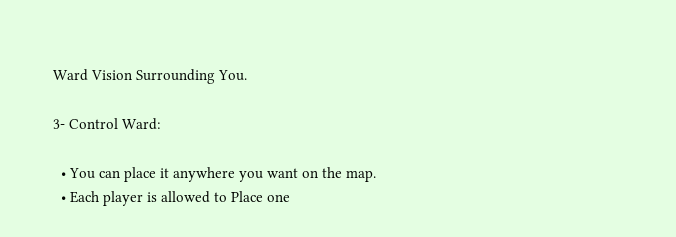Ward Vision Surrounding You.

3- Control Ward:

  • You can place it anywhere you want on the map.
  • Each player is allowed to Place one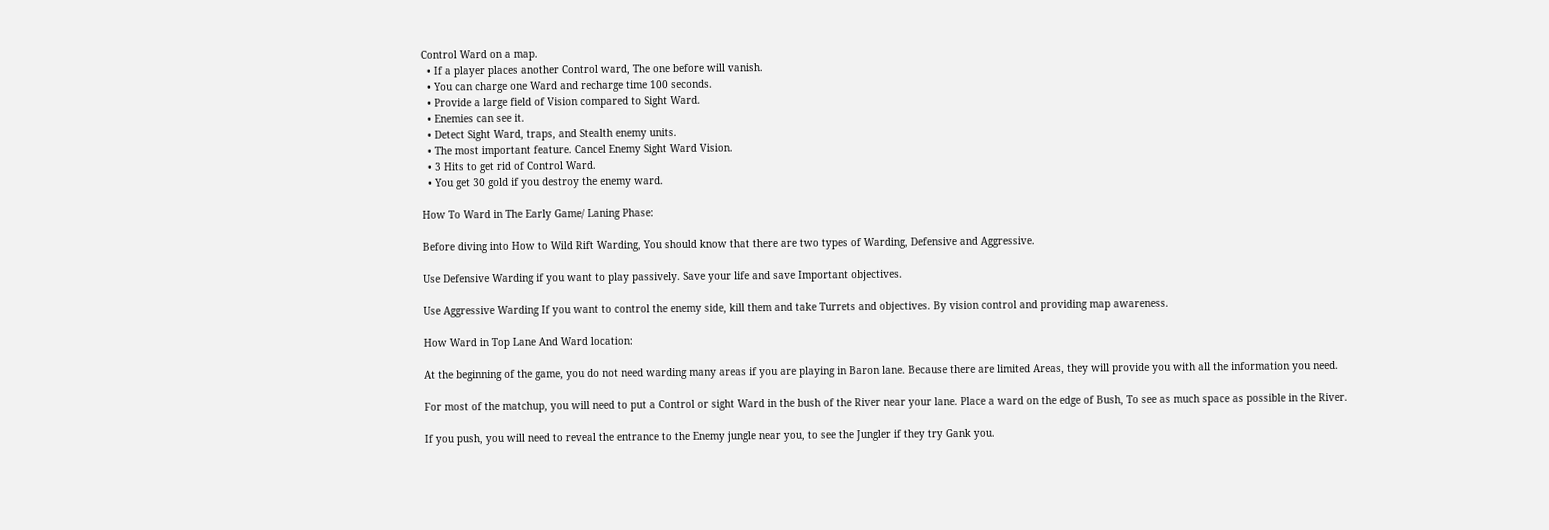Control Ward on a map.
  • If a player places another Control ward, The one before will vanish.
  • You can charge one Ward and recharge time 100 seconds.
  • Provide a large field of Vision compared to Sight Ward.
  • Enemies can see it.
  • Detect Sight Ward, traps, and Stealth enemy units.
  • The most important feature. Cancel Enemy Sight Ward Vision.
  • 3 Hits to get rid of Control Ward.
  • You get 30 gold if you destroy the enemy ward.

How To Ward in The Early Game/ Laning Phase:

Before diving into How to Wild Rift Warding, You should know that there are two types of Warding, Defensive and Aggressive.

Use Defensive Warding if you want to play passively. Save your life and save Important objectives.

Use Aggressive Warding If you want to control the enemy side, kill them and take Turrets and objectives. By vision control and providing map awareness.

How Ward in Top Lane And Ward location:

At the beginning of the game, you do not need warding many areas if you are playing in Baron lane. Because there are limited Areas, they will provide you with all the information you need.

For most of the matchup, you will need to put a Control or sight Ward in the bush of the River near your lane. Place a ward on the edge of Bush, To see as much space as possible in the River.

If you push, you will need to reveal the entrance to the Enemy jungle near you, to see the Jungler if they try Gank you.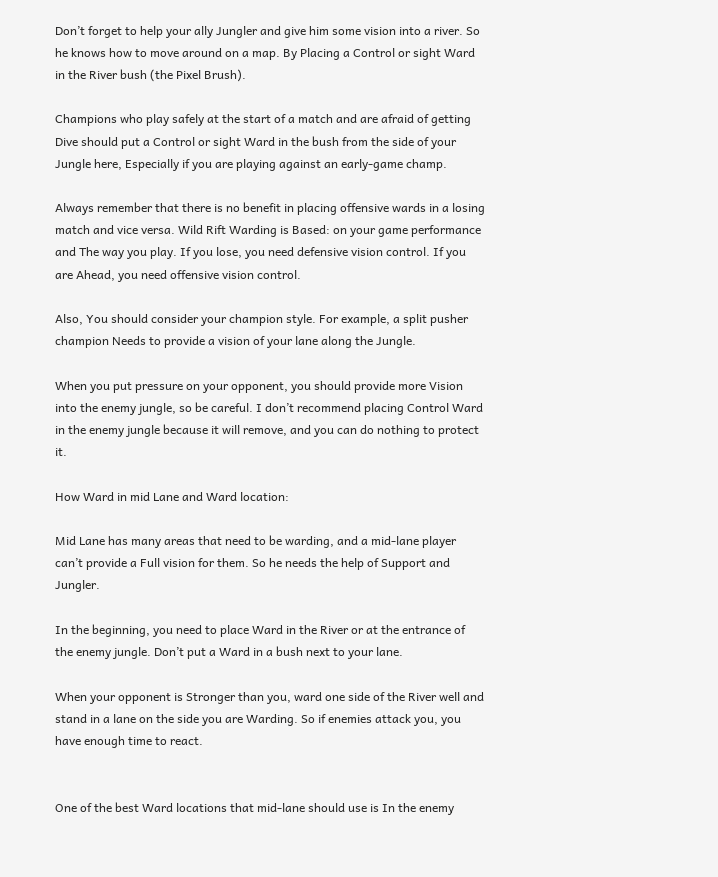Don’t forget to help your ally Jungler and give him some vision into a river. So he knows how to move around on a map. By Placing a Control or sight Ward in the River bush (the Pixel Brush).

Champions who play safely at the start of a match and are afraid of getting Dive should put a Control or sight Ward in the bush from the side of your Jungle here, Especially if you are playing against an early-game champ.

Always remember that there is no benefit in placing offensive wards in a losing match and vice versa. Wild Rift Warding is Based: on your game performance and The way you play. If you lose, you need defensive vision control. If you are Ahead, you need offensive vision control.

Also, You should consider your champion style. For example, a split pusher champion Needs to provide a vision of your lane along the Jungle.

When you put pressure on your opponent, you should provide more Vision into the enemy jungle, so be careful. I don’t recommend placing Control Ward in the enemy jungle because it will remove, and you can do nothing to protect it.

How Ward in mid Lane and Ward location:

Mid Lane has many areas that need to be warding, and a mid-lane player can’t provide a Full vision for them. So he needs the help of Support and Jungler.

In the beginning, you need to place Ward in the River or at the entrance of the enemy jungle. Don’t put a Ward in a bush next to your lane.

When your opponent is Stronger than you, ward one side of the River well and stand in a lane on the side you are Warding. So if enemies attack you, you have enough time to react.


One of the best Ward locations that mid-lane should use is In the enemy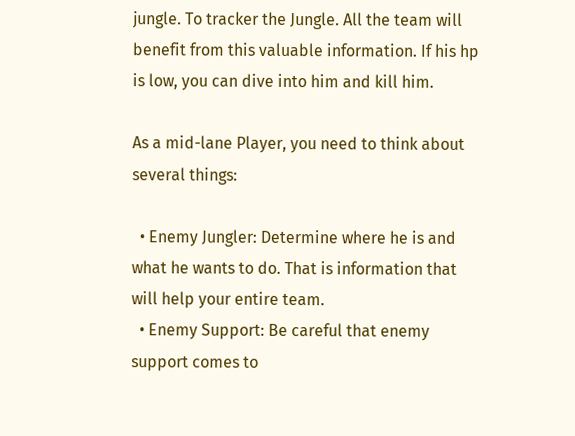jungle. To tracker the Jungle. All the team will benefit from this valuable information. If his hp is low, you can dive into him and kill him.

As a mid-lane Player, you need to think about several things:

  • Enemy Jungler: Determine where he is and what he wants to do. That is information that will help your entire team.
  • Enemy Support: Be careful that enemy support comes to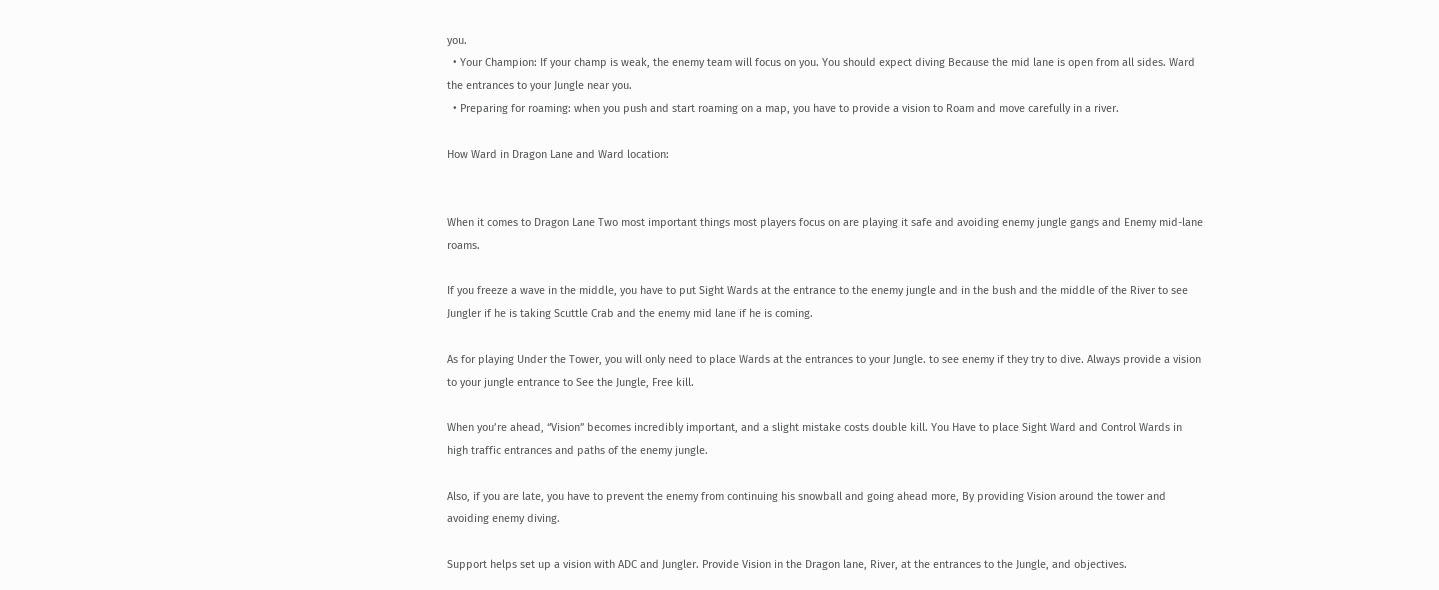you.
  • Your Champion: If your champ is weak, the enemy team will focus on you. You should expect diving Because the mid lane is open from all sides. Ward the entrances to your Jungle near you.
  • Preparing for roaming: when you push and start roaming on a map, you have to provide a vision to Roam and move carefully in a river.

How Ward in Dragon Lane and Ward location:


When it comes to Dragon Lane Two most important things most players focus on are playing it safe and avoiding enemy jungle gangs and Enemy mid-lane roams.

If you freeze a wave in the middle, you have to put Sight Wards at the entrance to the enemy jungle and in the bush and the middle of the River to see Jungler if he is taking Scuttle Crab and the enemy mid lane if he is coming.

As for playing Under the Tower, you will only need to place Wards at the entrances to your Jungle. to see enemy if they try to dive. Always provide a vision to your jungle entrance to See the Jungle, Free kill.

When you’re ahead, “Vision” becomes incredibly important, and a slight mistake costs double kill. You Have to place Sight Ward and Control Wards in high traffic entrances and paths of the enemy jungle.

Also, if you are late, you have to prevent the enemy from continuing his snowball and going ahead more, By providing Vision around the tower and avoiding enemy diving.

Support helps set up a vision with ADC and Jungler. Provide Vision in the Dragon lane, River, at the entrances to the Jungle, and objectives.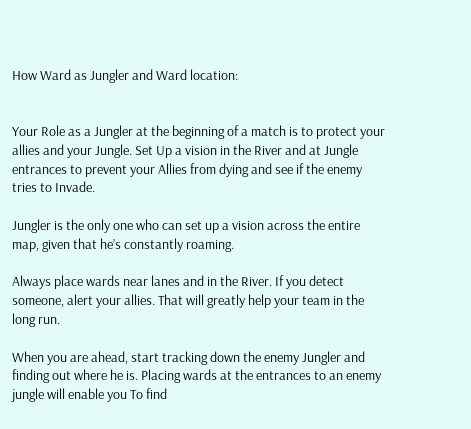How Ward as Jungler and Ward location:


Your Role as a Jungler at the beginning of a match is to protect your allies and your Jungle. Set Up a vision in the River and at Jungle entrances to prevent your Allies from dying and see if the enemy tries to Invade.

Jungler is the only one who can set up a vision across the entire map, given that he’s constantly roaming.

Always place wards near lanes and in the River. If you detect someone, alert your allies. That will greatly help your team in the long run.

When you are ahead, start tracking down the enemy Jungler and finding out where he is. Placing wards at the entrances to an enemy jungle will enable you To find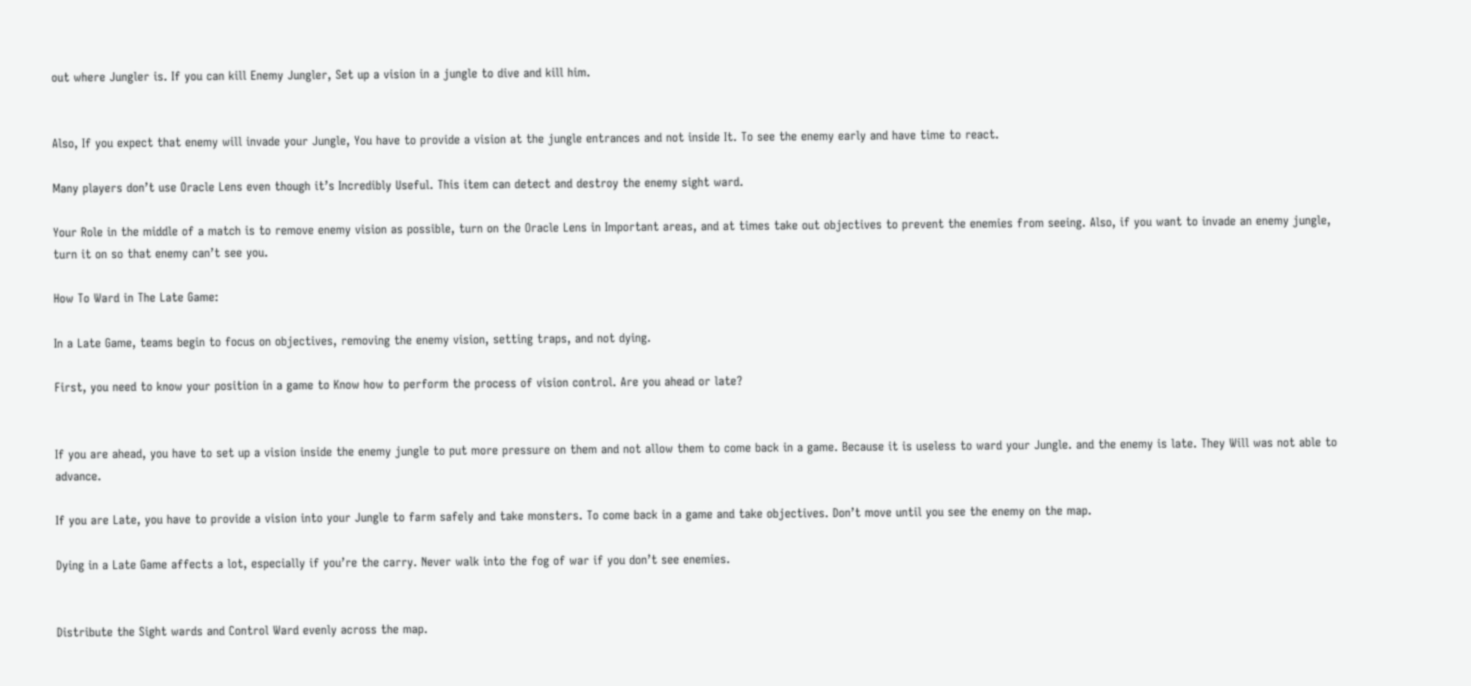out where Jungler is. If you can kill Enemy Jungler, Set up a vision in a jungle to dive and kill him.


Also, If you expect that enemy will invade your Jungle, You have to provide a vision at the jungle entrances and not inside It. To see the enemy early and have time to react.

Many players don’t use Oracle Lens even though it’s Incredibly Useful. This item can detect and destroy the enemy sight ward.

Your Role in the middle of a match is to remove enemy vision as possible, turn on the Oracle Lens in Important areas, and at times take out objectives to prevent the enemies from seeing. Also, if you want to invade an enemy jungle, turn it on so that enemy can’t see you.

How To Ward in The Late Game:

In a Late Game, teams begin to focus on objectives, removing the enemy vision, setting traps, and not dying.

First, you need to know your position in a game to Know how to perform the process of vision control. Are you ahead or late?


If you are ahead, you have to set up a vision inside the enemy jungle to put more pressure on them and not allow them to come back in a game. Because it is useless to ward your Jungle. and the enemy is late. They Will was not able to advance.

If you are Late, you have to provide a vision into your Jungle to farm safely and take monsters. To come back in a game and take objectives. Don’t move until you see the enemy on the map.

Dying in a Late Game affects a lot, especially if you’re the carry. Never walk into the fog of war if you don’t see enemies.


Distribute the Sight wards and Control Ward evenly across the map.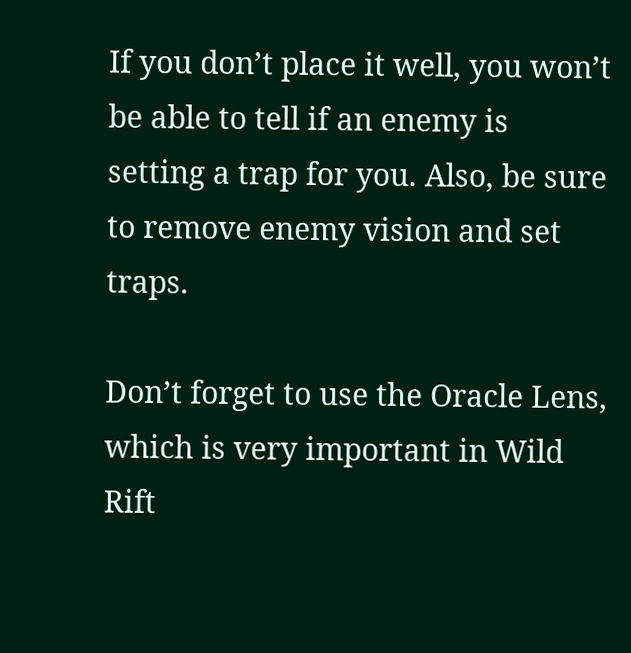If you don’t place it well, you won’t be able to tell if an enemy is setting a trap for you. Also, be sure to remove enemy vision and set traps.

Don’t forget to use the Oracle Lens, which is very important in Wild Rift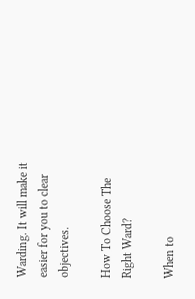Warding. It will make it easier for you to clear objectives.

How To Choose The Right Ward?

When to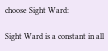choose Sight Ward:

Sight Ward is a constant in all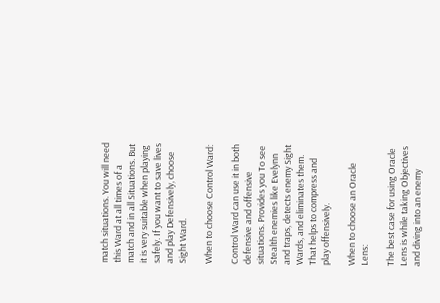match situations. You will need this Ward at all times of a match and in all Situations. But it is very suitable when playing safely. If you want to save lives and play Defensively, choose Sight Ward.

When to choose Control Ward:

Control Ward can use it in both defensive and offensive situations. Provides you To see Stealth enemies like Evelynn and traps, detects enemy Sight Wards, and eliminates them. That helps to compress and play offensively.

When to choose an Oracle Lens:

The best case for using Oracle Lens is while taking Objectives and diving into an enemy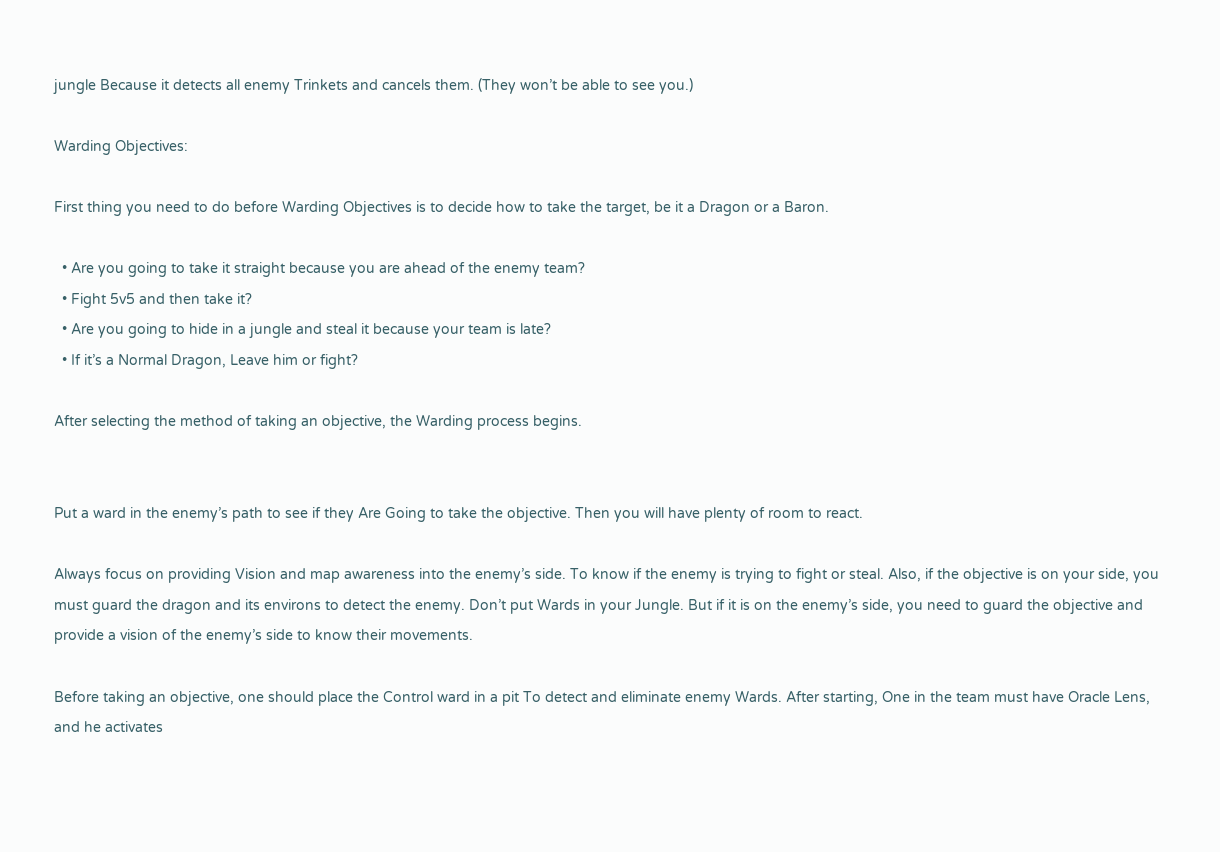jungle Because it detects all enemy Trinkets and cancels them. (They won’t be able to see you.)

Warding Objectives:

First thing you need to do before Warding Objectives is to decide how to take the target, be it a Dragon or a Baron.

  • Are you going to take it straight because you are ahead of the enemy team?
  • Fight 5v5 and then take it?
  • Are you going to hide in a jungle and steal it because your team is late?
  • If it’s a Normal Dragon, Leave him or fight?

After selecting the method of taking an objective, the Warding process begins.


Put a ward in the enemy’s path to see if they Are Going to take the objective. Then you will have plenty of room to react.

Always focus on providing Vision and map awareness into the enemy’s side. To know if the enemy is trying to fight or steal. Also, if the objective is on your side, you must guard the dragon and its environs to detect the enemy. Don’t put Wards in your Jungle. But if it is on the enemy’s side, you need to guard the objective and provide a vision of the enemy’s side to know their movements.

Before taking an objective, one should place the Control ward in a pit To detect and eliminate enemy Wards. After starting, One in the team must have Oracle Lens, and he activates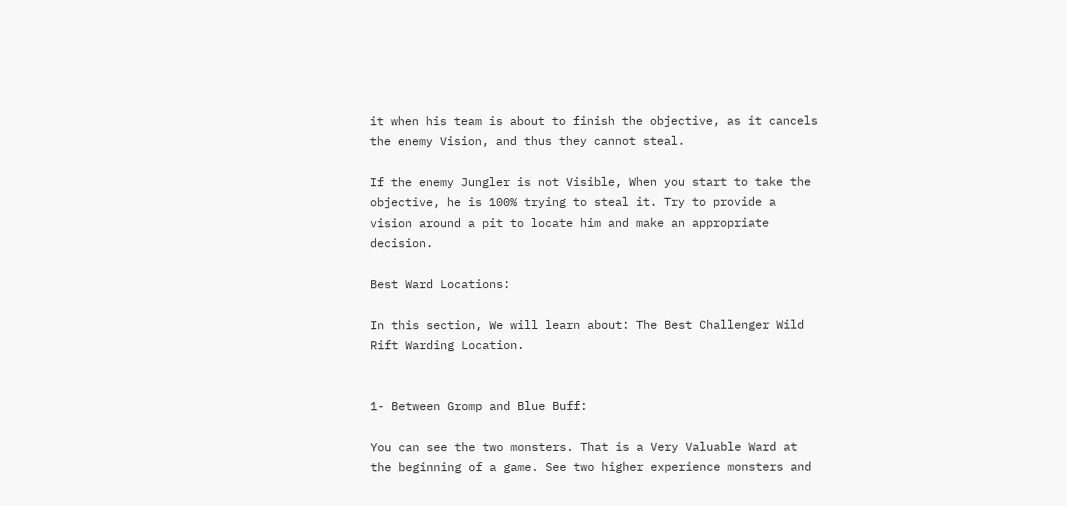it when his team is about to finish the objective, as it cancels the enemy Vision, and thus they cannot steal.

If the enemy Jungler is not Visible, When you start to take the objective, he is 100% trying to steal it. Try to provide a vision around a pit to locate him and make an appropriate decision.

Best Ward Locations:

In this section, We will learn about: The Best Challenger Wild Rift Warding Location.


1- Between Gromp and Blue Buff:

You can see the two monsters. That is a Very Valuable Ward at the beginning of a game. See two higher experience monsters and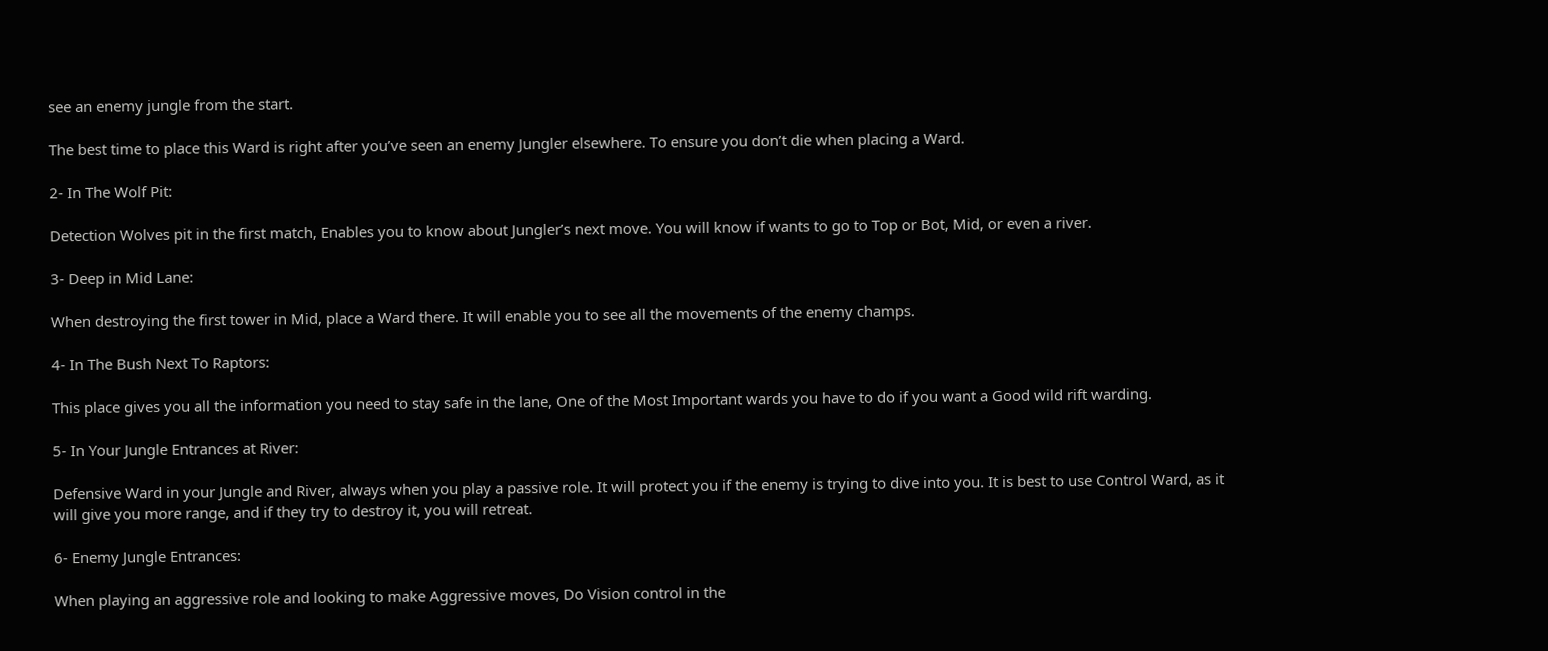see an enemy jungle from the start.

The best time to place this Ward is right after you’ve seen an enemy Jungler elsewhere. To ensure you don’t die when placing a Ward.

2- In The Wolf Pit:

Detection Wolves pit in the first match, Enables you to know about Jungler’s next move. You will know if wants to go to Top or Bot, Mid, or even a river.

3- Deep in Mid Lane:

When destroying the first tower in Mid, place a Ward there. It will enable you to see all the movements of the enemy champs.

4- In The Bush Next To Raptors:

This place gives you all the information you need to stay safe in the lane, One of the Most Important wards you have to do if you want a Good wild rift warding.

5- In Your Jungle Entrances at River:

Defensive Ward in your Jungle and River, always when you play a passive role. It will protect you if the enemy is trying to dive into you. It is best to use Control Ward, as it will give you more range, and if they try to destroy it, you will retreat.

6- Enemy Jungle Entrances:

When playing an aggressive role and looking to make Aggressive moves, Do Vision control in the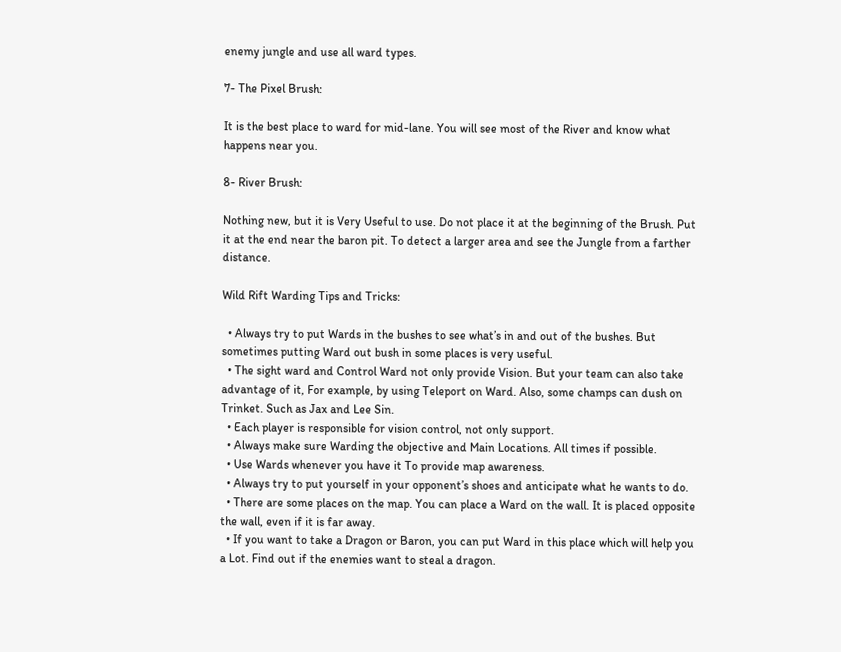enemy jungle and use all ward types.

7- The Pixel Brush:

It is the best place to ward for mid-lane. You will see most of the River and know what happens near you.

8- River Brush:

Nothing new, but it is Very Useful to use. Do not place it at the beginning of the Brush. Put it at the end near the baron pit. To detect a larger area and see the Jungle from a farther distance.

Wild Rift Warding Tips and Tricks:

  • Always try to put Wards in the bushes to see what’s in and out of the bushes. But sometimes putting Ward out bush in some places is very useful.
  • The sight ward and Control Ward not only provide Vision. But your team can also take advantage of it, For example, by using Teleport on Ward. Also, some champs can dush on Trinket. Such as Jax and Lee Sin.
  • Each player is responsible for vision control, not only support.
  • Always make sure Warding the objective and Main Locations. All times if possible.
  • Use Wards whenever you have it To provide map awareness.
  • Always try to put yourself in your opponent’s shoes and anticipate what he wants to do.
  • There are some places on the map. You can place a Ward on the wall. It is placed opposite the wall, even if it is far away.
  • If you want to take a Dragon or Baron, you can put Ward in this place which will help you a Lot. Find out if the enemies want to steal a dragon.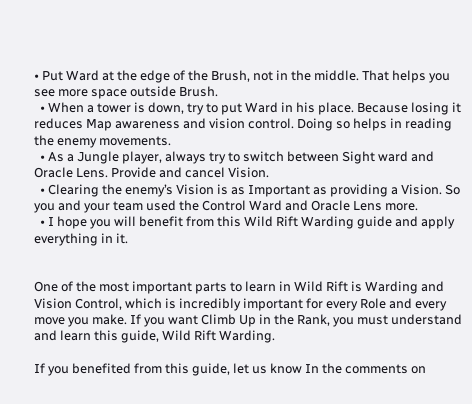• Put Ward at the edge of the Brush, not in the middle. That helps you see more space outside Brush.
  • When a tower is down, try to put Ward in his place. Because losing it reduces Map awareness and vision control. Doing so helps in reading the enemy movements.
  • As a Jungle player, always try to switch between Sight ward and Oracle Lens. Provide and cancel Vision.
  • Clearing the enemy’s Vision is as Important as providing a Vision. So you and your team used the Control Ward and Oracle Lens more.
  • I hope you will benefit from this Wild Rift Warding guide and apply everything in it.


One of the most important parts to learn in Wild Rift is Warding and Vision Control, which is incredibly important for every Role and every move you make. If you want Climb Up in the Rank, you must understand and learn this guide, Wild Rift Warding.

If you benefited from this guide, let us know In the comments on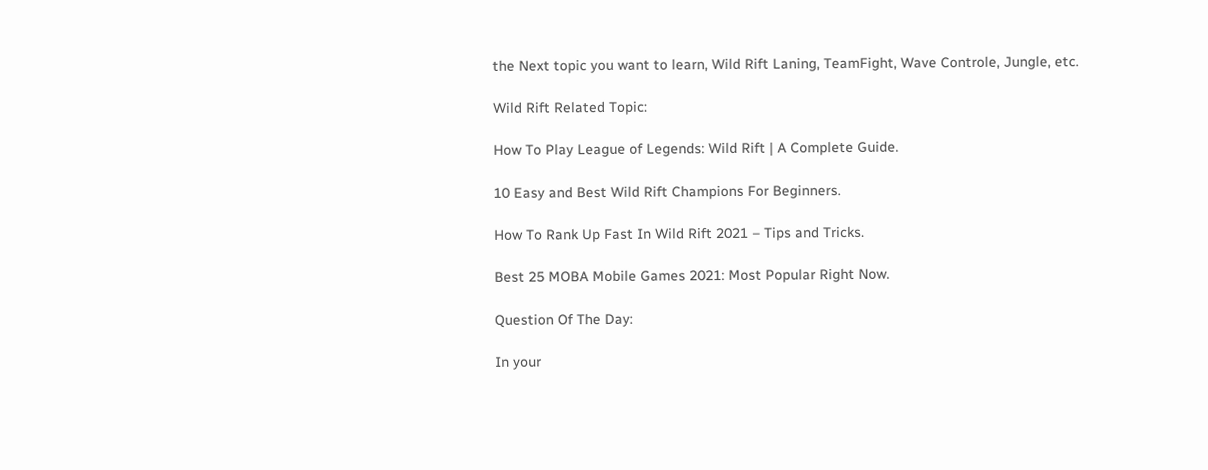the Next topic you want to learn, Wild Rift Laning, TeamFight, Wave Controle, Jungle, etc.

Wild Rift Related Topic:

How To Play League of Legends: Wild Rift | A Complete Guide.

10 Easy and Best Wild Rift Champions For Beginners.

How To Rank Up Fast In Wild Rift 2021 – Tips and Tricks.

Best 25 MOBA Mobile Games 2021: Most Popular Right Now.

Question Of The Day:

In your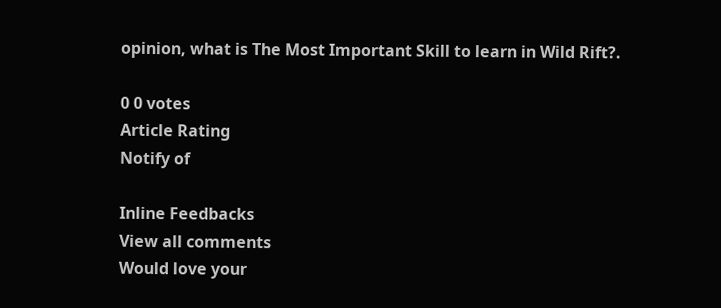opinion, what is The Most Important Skill to learn in Wild Rift?.

0 0 votes
Article Rating
Notify of

Inline Feedbacks
View all comments
Would love your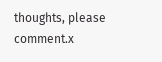thoughts, please comment.x